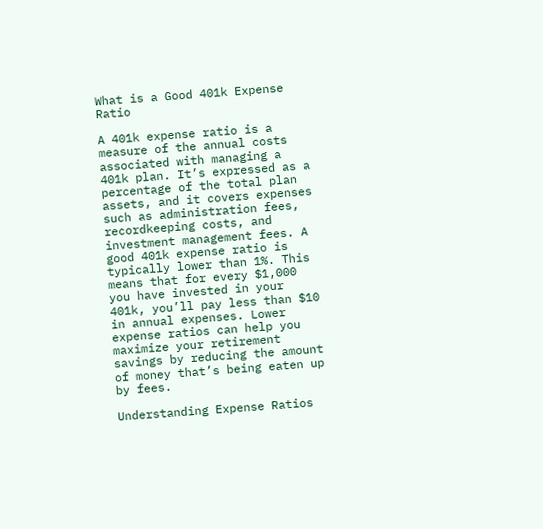What is a Good 401k Expense Ratio

A 401k expense ratio is a measure of the annual costs associated with managing a 401k plan. It’s expressed as a percentage of the total plan assets, and it covers expenses such as administration fees, recordkeeping costs, and investment management fees. A good 401k expense ratio is typically lower than 1%. This means that for every $1,000 you have invested in your 401k, you’ll pay less than $10 in annual expenses. Lower expense ratios can help you maximize your retirement savings by reducing the amount of money that’s being eaten up by fees.

Understanding Expense Ratios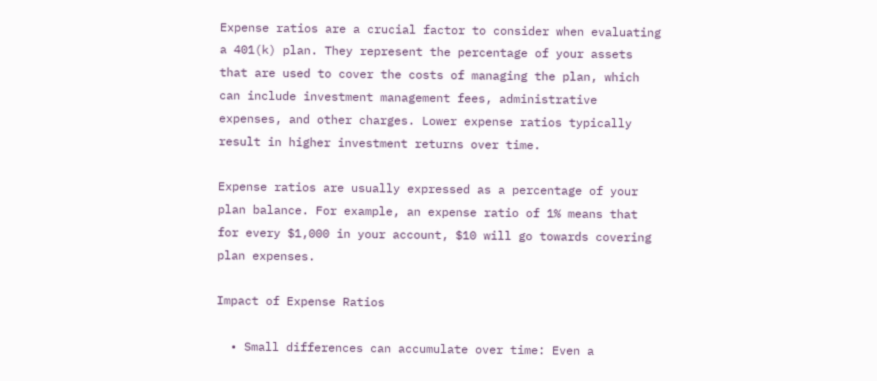Expense ratios are a crucial factor to consider when evaluating a 401(k) plan. They represent the percentage of your assets that are used to cover the costs of managing the plan, which can include investment management fees, administrative expenses, and other charges. Lower expense ratios typically result in higher investment returns over time.

Expense ratios are usually expressed as a percentage of your plan balance. For example, an expense ratio of 1% means that for every $1,000 in your account, $10 will go towards covering plan expenses.

Impact of Expense Ratios

  • Small differences can accumulate over time: Even a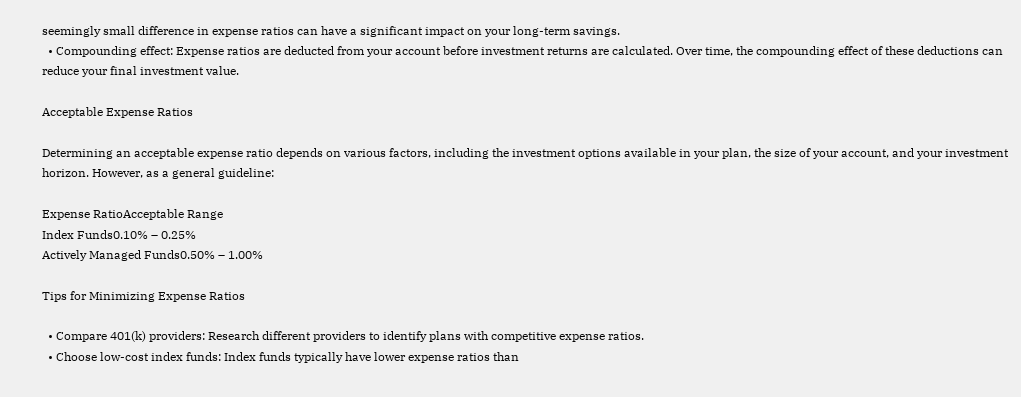seemingly small difference in expense ratios can have a significant impact on your long-term savings.
  • Compounding effect: Expense ratios are deducted from your account before investment returns are calculated. Over time, the compounding effect of these deductions can reduce your final investment value.

Acceptable Expense Ratios

Determining an acceptable expense ratio depends on various factors, including the investment options available in your plan, the size of your account, and your investment horizon. However, as a general guideline:

Expense RatioAcceptable Range
Index Funds0.10% – 0.25%
Actively Managed Funds0.50% – 1.00%

Tips for Minimizing Expense Ratios

  • Compare 401(k) providers: Research different providers to identify plans with competitive expense ratios.
  • Choose low-cost index funds: Index funds typically have lower expense ratios than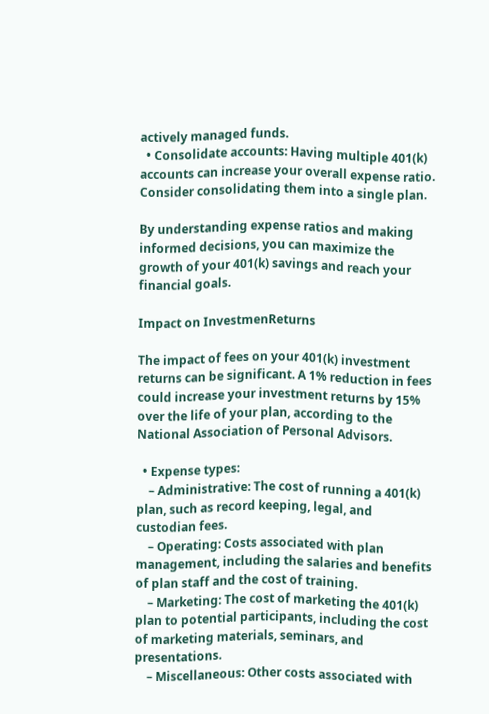actively managed funds.
  • Consolidate accounts: Having multiple 401(k) accounts can increase your overall expense ratio. Consider consolidating them into a single plan.

By understanding expense ratios and making informed decisions, you can maximize the growth of your 401(k) savings and reach your financial goals.

Impact on InvestmenReturns

The impact of fees on your 401(k) investment returns can be significant. A 1% reduction in fees could increase your investment returns by 15% over the life of your plan, according to the National Association of Personal Advisors.

  • Expense types:
    – Administrative: The cost of running a 401(k) plan, such as record keeping, legal, and custodian fees.
    – Operating: Costs associated with plan management, including the salaries and benefits of plan staff and the cost of training.
    – Marketing: The cost of marketing the 401(k) plan to potential participants, including the cost of marketing materials, seminars, and presentations.
    – Miscellaneous: Other costs associated with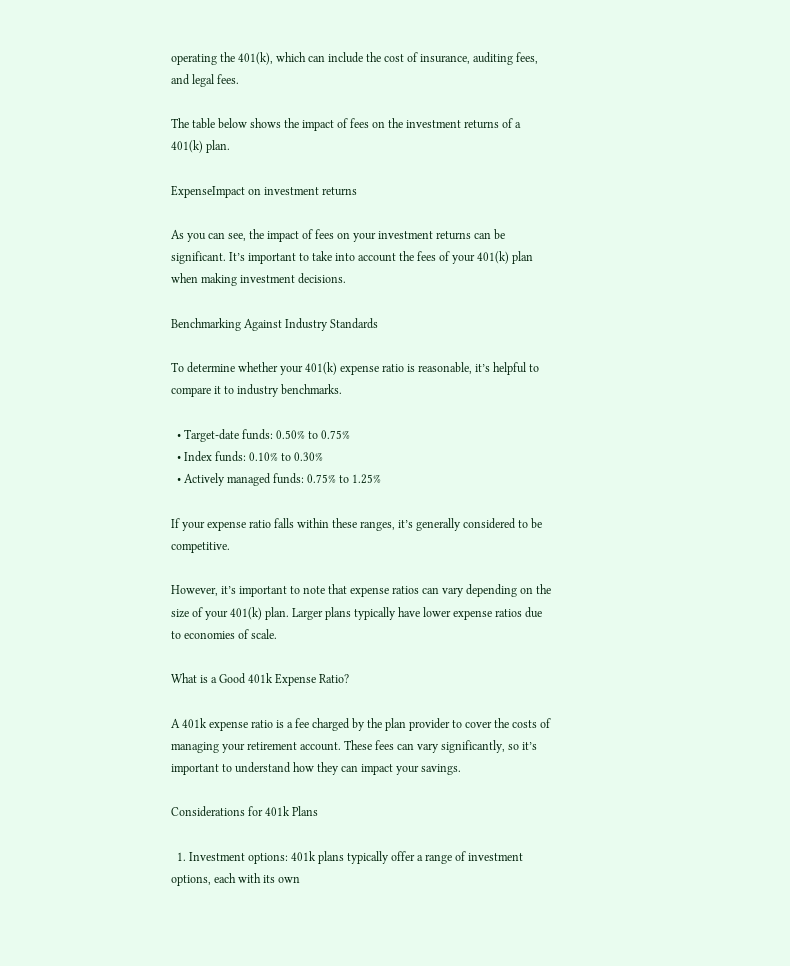operating the 401(k), which can include the cost of insurance, auditing fees, and legal fees.

The table below shows the impact of fees on the investment returns of a 401(k) plan.

ExpenseImpact on investment returns

As you can see, the impact of fees on your investment returns can be significant. It’s important to take into account the fees of your 401(k) plan when making investment decisions.

Benchmarking Against Industry Standards

To determine whether your 401(k) expense ratio is reasonable, it’s helpful to compare it to industry benchmarks.

  • Target-date funds: 0.50% to 0.75%
  • Index funds: 0.10% to 0.30%
  • Actively managed funds: 0.75% to 1.25%

If your expense ratio falls within these ranges, it’s generally considered to be competitive.

However, it’s important to note that expense ratios can vary depending on the size of your 401(k) plan. Larger plans typically have lower expense ratios due to economies of scale.

What is a Good 401k Expense Ratio?

A 401k expense ratio is a fee charged by the plan provider to cover the costs of managing your retirement account. These fees can vary significantly, so it’s important to understand how they can impact your savings.

Considerations for 401k Plans

  1. Investment options: 401k plans typically offer a range of investment options, each with its own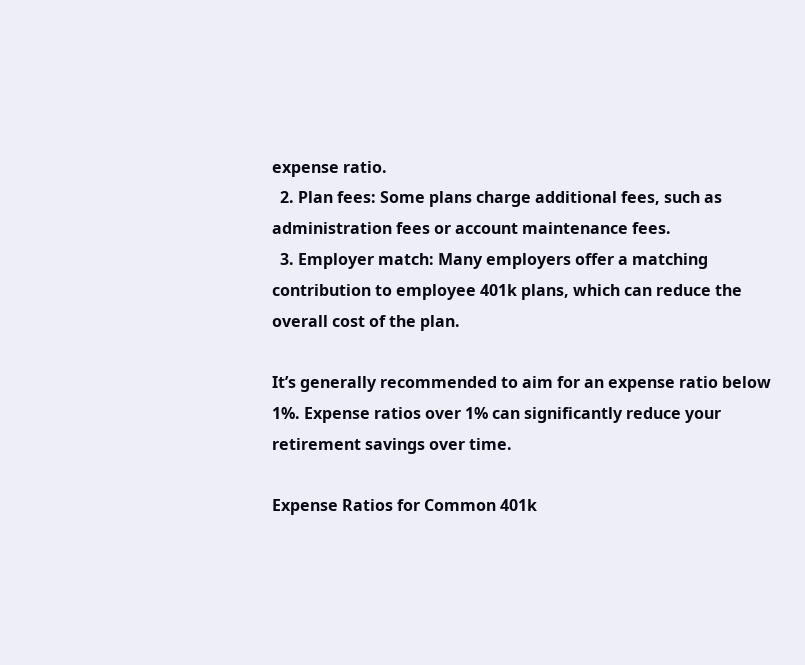expense ratio.
  2. Plan fees: Some plans charge additional fees, such as administration fees or account maintenance fees.
  3. Employer match: Many employers offer a matching contribution to employee 401k plans, which can reduce the overall cost of the plan.

It’s generally recommended to aim for an expense ratio below 1%. Expense ratios over 1% can significantly reduce your retirement savings over time.

Expense Ratios for Common 401k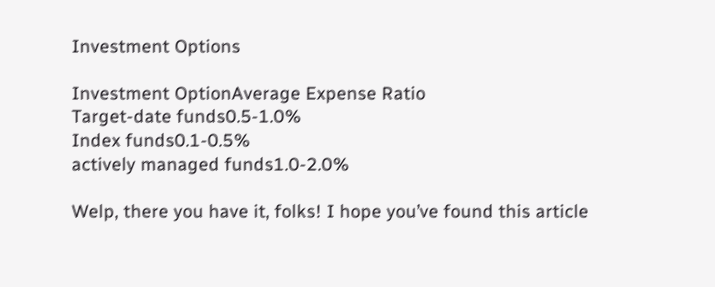Investment Options

Investment OptionAverage Expense Ratio
Target-date funds0.5-1.0%
Index funds0.1-0.5%
actively managed funds1.0-2.0%

Welp, there you have it, folks! I hope you’ve found this article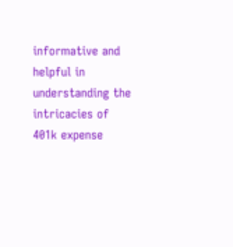informative and helpful in understanding the intricacies of 401k expense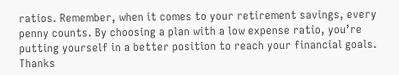ratios. Remember, when it comes to your retirement savings, every penny counts. By choosing a plan with a low expense ratio, you’re putting yourself in a better position to reach your financial goals. Thanks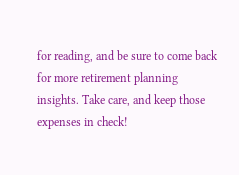for reading, and be sure to come back for more retirement planning insights. Take care, and keep those expenses in check!